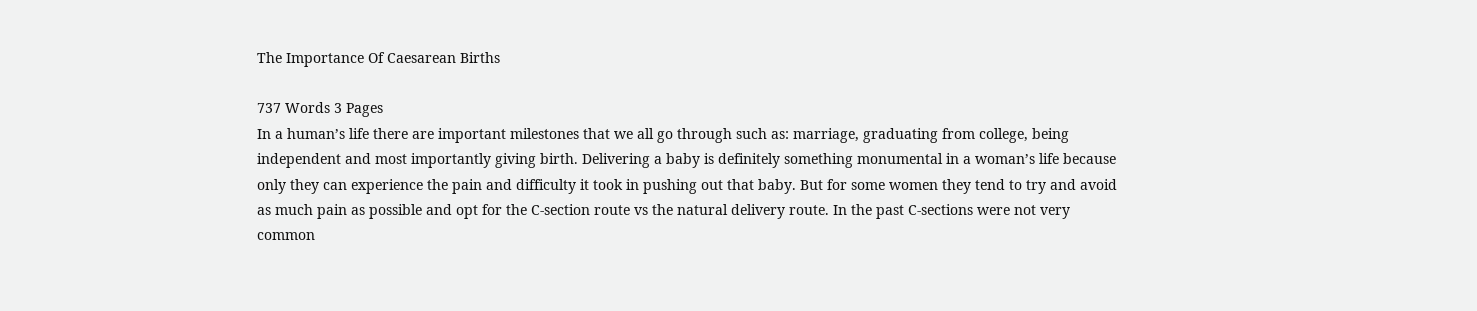The Importance Of Caesarean Births

737 Words 3 Pages
In a human’s life there are important milestones that we all go through such as: marriage, graduating from college, being independent and most importantly giving birth. Delivering a baby is definitely something monumental in a woman’s life because only they can experience the pain and difficulty it took in pushing out that baby. But for some women they tend to try and avoid as much pain as possible and opt for the C-section route vs the natural delivery route. In the past C-sections were not very common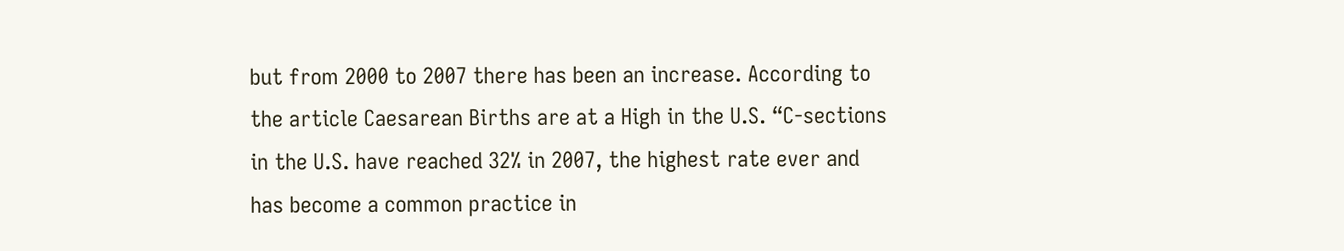but from 2000 to 2007 there has been an increase. According to the article Caesarean Births are at a High in the U.S. “C-sections in the U.S. have reached 32% in 2007, the highest rate ever and has become a common practice in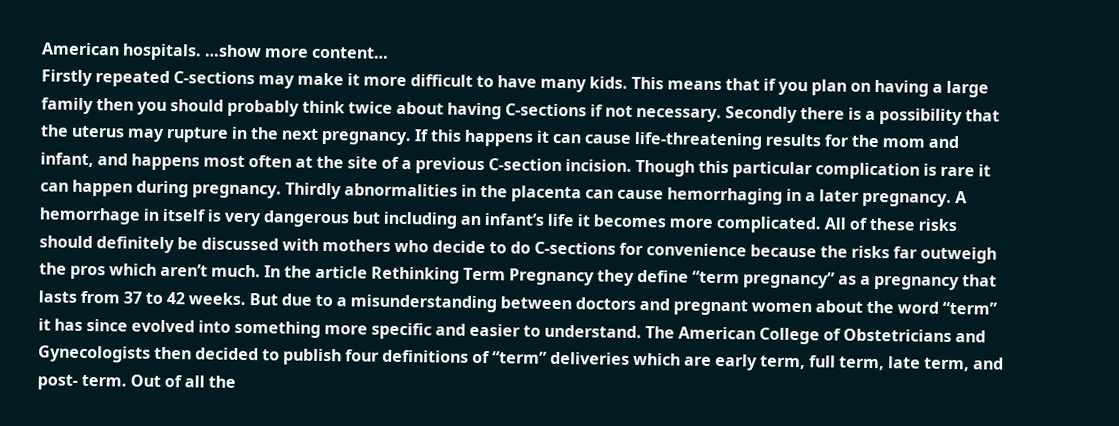American hospitals. …show more content…
Firstly repeated C-sections may make it more difficult to have many kids. This means that if you plan on having a large family then you should probably think twice about having C-sections if not necessary. Secondly there is a possibility that the uterus may rupture in the next pregnancy. If this happens it can cause life-threatening results for the mom and infant, and happens most often at the site of a previous C-section incision. Though this particular complication is rare it can happen during pregnancy. Thirdly abnormalities in the placenta can cause hemorrhaging in a later pregnancy. A hemorrhage in itself is very dangerous but including an infant’s life it becomes more complicated. All of these risks should definitely be discussed with mothers who decide to do C-sections for convenience because the risks far outweigh the pros which aren’t much. In the article Rethinking Term Pregnancy they define “term pregnancy” as a pregnancy that lasts from 37 to 42 weeks. But due to a misunderstanding between doctors and pregnant women about the word “term” it has since evolved into something more specific and easier to understand. The American College of Obstetricians and Gynecologists then decided to publish four definitions of “term” deliveries which are early term, full term, late term, and post- term. Out of all the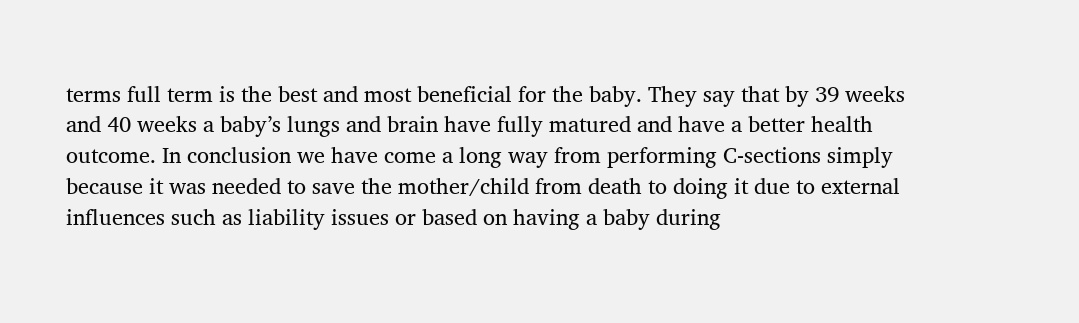terms full term is the best and most beneficial for the baby. They say that by 39 weeks and 40 weeks a baby’s lungs and brain have fully matured and have a better health outcome. In conclusion we have come a long way from performing C-sections simply because it was needed to save the mother/child from death to doing it due to external influences such as liability issues or based on having a baby during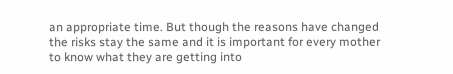an appropriate time. But though the reasons have changed the risks stay the same and it is important for every mother to know what they are getting into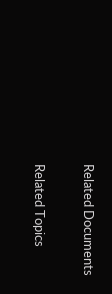Related Documents

Related Topics